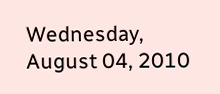Wednesday, August 04, 2010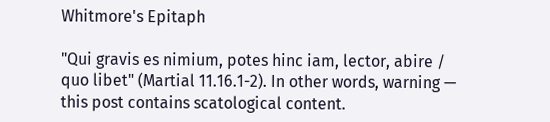Whitmore's Epitaph

"Qui gravis es nimium, potes hinc iam, lector, abire / quo libet" (Martial 11.16.1-2). In other words, warning — this post contains scatological content.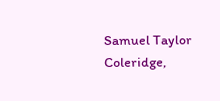Samuel Taylor Coleridge,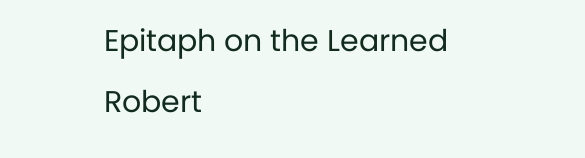Epitaph on the Learned Robert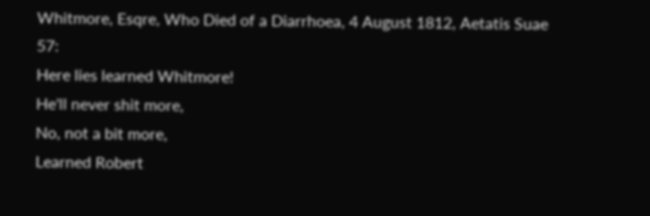Whitmore, Esqre, Who Died of a Diarrhoea, 4 August 1812, Aetatis Suae 57:
Here lies learned Whitmore!
He'll never shit more,
No, not a bit more,
Learned Robert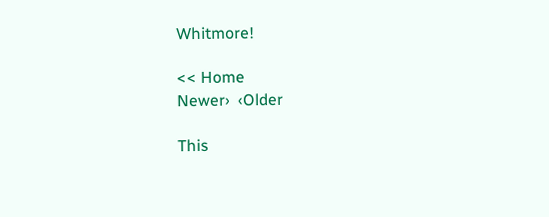Whitmore!

<< Home
Newer›  ‹Older

This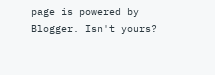page is powered by Blogger. Isn't yours?